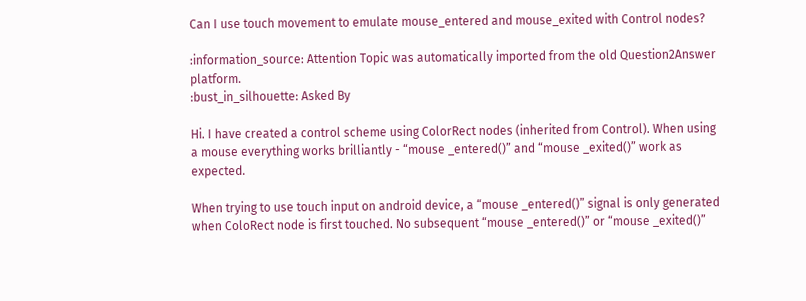Can I use touch movement to emulate mouse_entered and mouse_exited with Control nodes?

:information_source: Attention Topic was automatically imported from the old Question2Answer platform.
:bust_in_silhouette: Asked By

Hi. I have created a control scheme using ColorRect nodes (inherited from Control). When using a mouse everything works brilliantly - “mouse _entered()” and “mouse _exited()” work as expected.

When trying to use touch input on android device, a “mouse _entered()” signal is only generated when ColoRect node is first touched. No subsequent “mouse _entered()” or “mouse _exited()”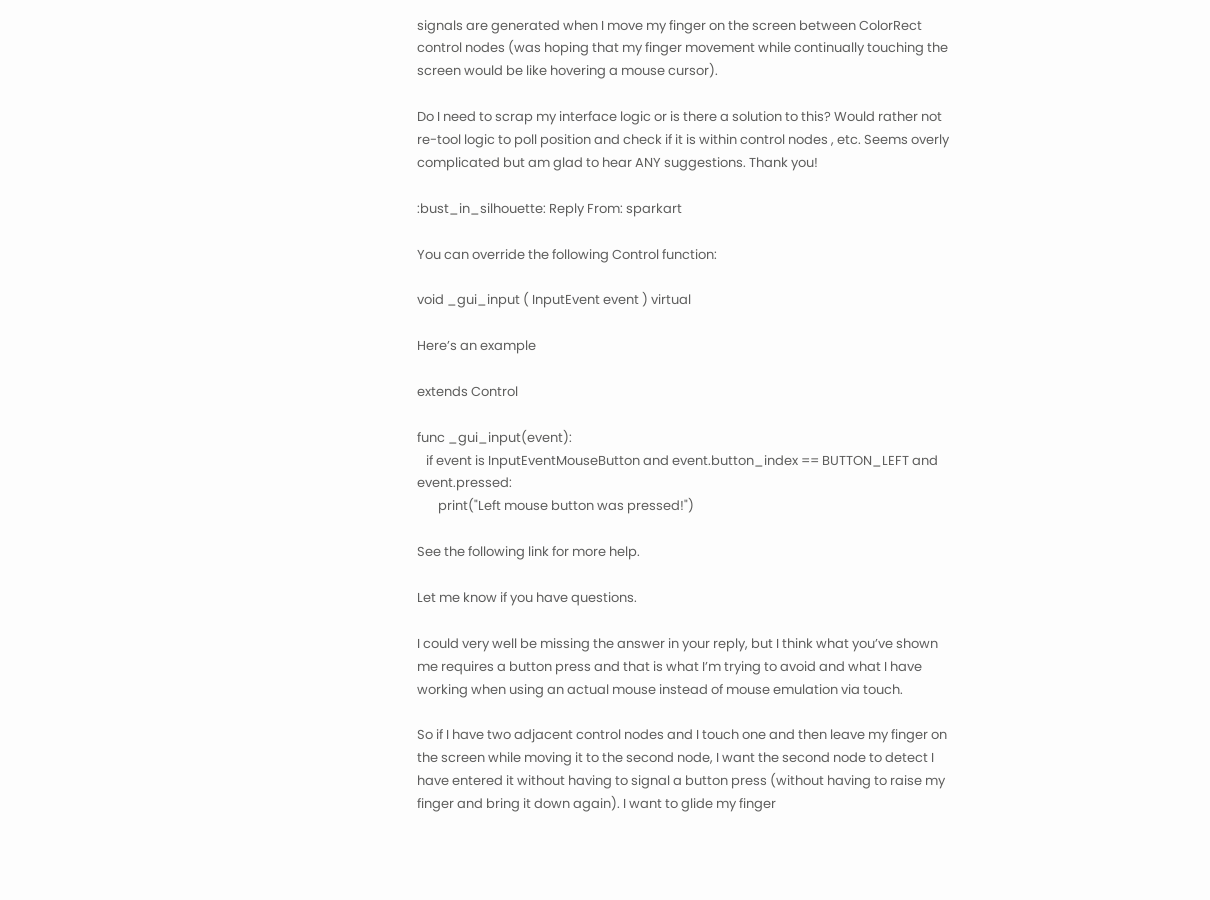signals are generated when I move my finger on the screen between ColorRect control nodes (was hoping that my finger movement while continually touching the screen would be like hovering a mouse cursor).

Do I need to scrap my interface logic or is there a solution to this? Would rather not re-tool logic to poll position and check if it is within control nodes , etc. Seems overly complicated but am glad to hear ANY suggestions. Thank you!

:bust_in_silhouette: Reply From: sparkart

You can override the following Control function:

void _gui_input ( InputEvent event ) virtual

Here’s an example

extends Control

func _gui_input(event):
   if event is InputEventMouseButton and event.button_index == BUTTON_LEFT and event.pressed:
       print("Left mouse button was pressed!")

See the following link for more help.

Let me know if you have questions.

I could very well be missing the answer in your reply, but I think what you’ve shown me requires a button press and that is what I’m trying to avoid and what I have working when using an actual mouse instead of mouse emulation via touch.

So if I have two adjacent control nodes and I touch one and then leave my finger on the screen while moving it to the second node, I want the second node to detect I have entered it without having to signal a button press (without having to raise my finger and bring it down again). I want to glide my finger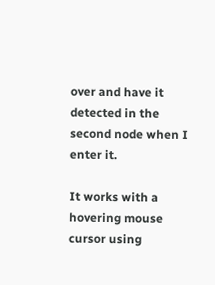over and have it detected in the second node when I enter it.

It works with a hovering mouse cursor using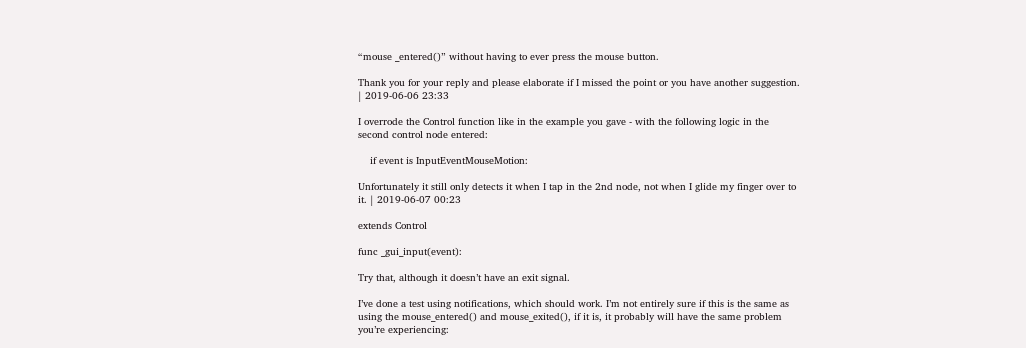“mouse _entered()” without having to ever press the mouse button.

Thank you for your reply and please elaborate if I missed the point or you have another suggestion. | 2019-06-06 23:33

I overrode the Control function like in the example you gave - with the following logic in the second control node entered:

    if event is InputEventMouseMotion:

Unfortunately it still only detects it when I tap in the 2nd node, not when I glide my finger over to it. | 2019-06-07 00:23

extends Control

func _gui_input(event):

Try that, although it doesn’t have an exit signal.

I’ve done a test using notifications, which should work. I’m not entirely sure if this is the same as using the mouse_entered() and mouse_exited(), if it is, it probably will have the same problem you’re experiencing: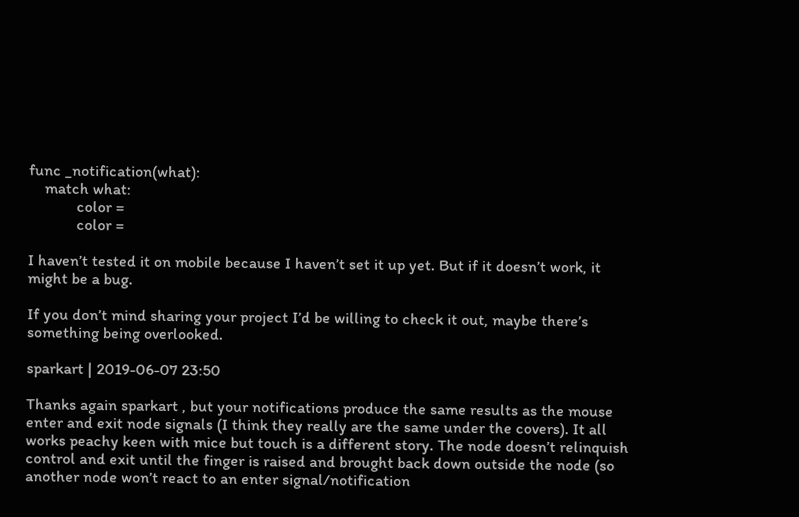func _notification(what):
    match what:
            color =
            color =

I haven’t tested it on mobile because I haven’t set it up yet. But if it doesn’t work, it might be a bug.

If you don’t mind sharing your project I’d be willing to check it out, maybe there’s something being overlooked.

sparkart | 2019-06-07 23:50

Thanks again sparkart , but your notifications produce the same results as the mouse enter and exit node signals (I think they really are the same under the covers). It all works peachy keen with mice but touch is a different story. The node doesn’t relinquish control and exit until the finger is raised and brought back down outside the node (so another node won’t react to an enter signal/notification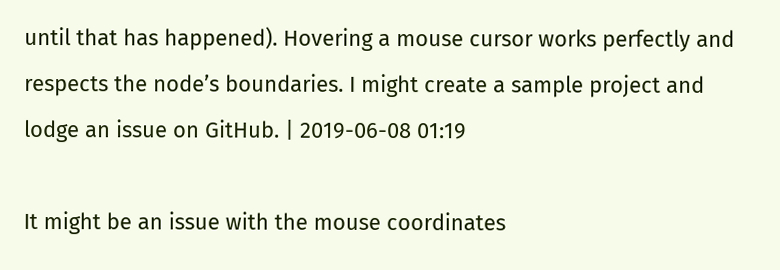until that has happened). Hovering a mouse cursor works perfectly and respects the node’s boundaries. I might create a sample project and lodge an issue on GitHub. | 2019-06-08 01:19

It might be an issue with the mouse coordinates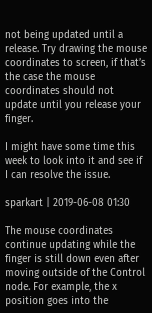not being updated until a release. Try drawing the mouse coordinates to screen, if that’s the case the mouse coordinates should not update until you release your finger.

I might have some time this week to look into it and see if I can resolve the issue.

sparkart | 2019-06-08 01:30

The mouse coordinates continue updating while the finger is still down even after moving outside of the Control node. For example, the x position goes into the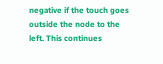negative if the touch goes outside the node to the left. This continues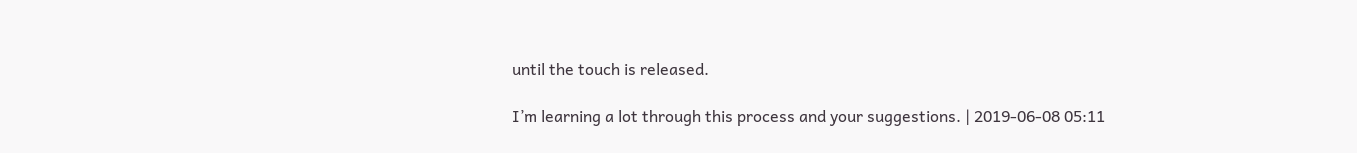until the touch is released.

I’m learning a lot through this process and your suggestions. | 2019-06-08 05:11